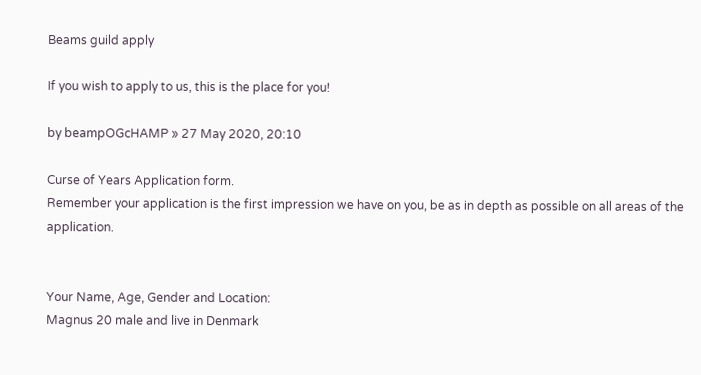Beams guild apply

If you wish to apply to us, this is the place for you!

by beampOGcHAMP » 27 May 2020, 20:10

Curse of Years Application form.
Remember your application is the first impression we have on you, be as in depth as possible on all areas of the application.


Your Name, Age, Gender and Location:
Magnus 20 male and live in Denmark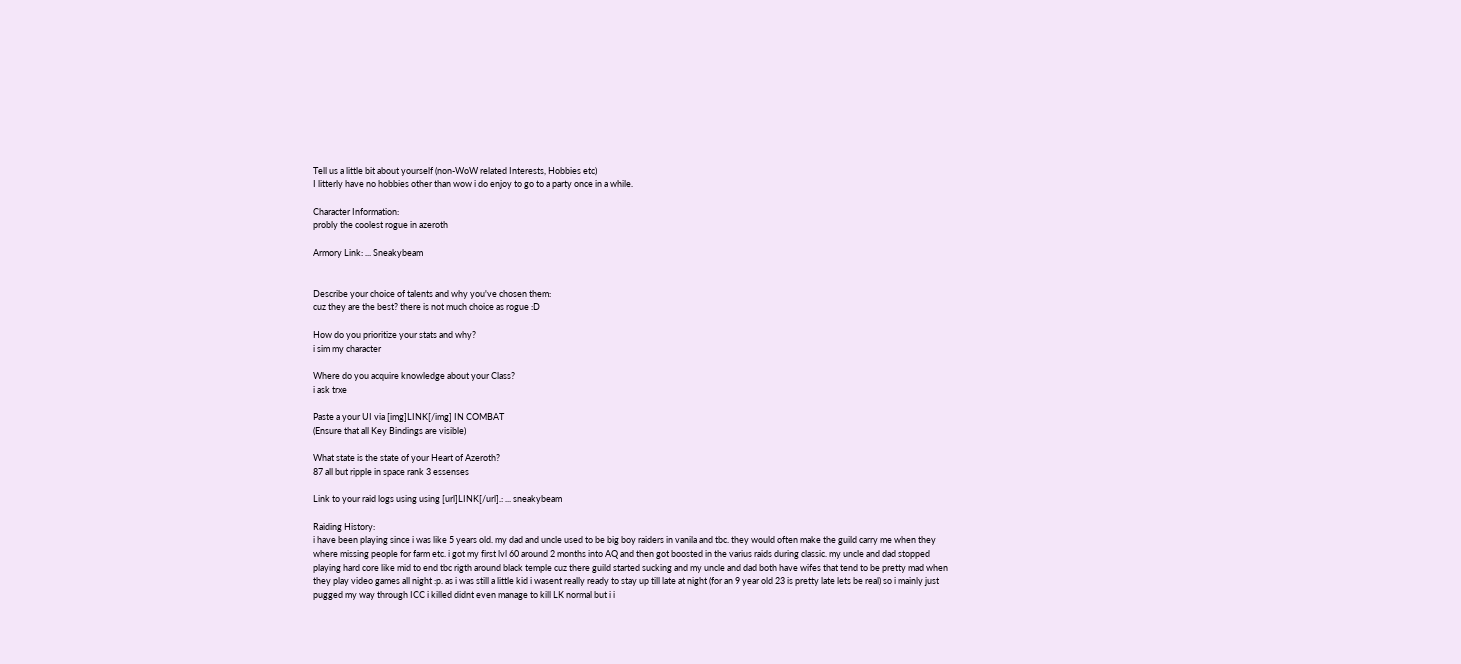Tell us a little bit about yourself (non-WoW related Interests, Hobbies etc)
I litterly have no hobbies other than wow i do enjoy to go to a party once in a while.

Character Information:
probly the coolest rogue in azeroth

Armory Link: ... Sneakybeam


Describe your choice of talents and why you've chosen them:
cuz they are the best? there is not much choice as rogue :D

How do you prioritize your stats and why?
i sim my character

Where do you acquire knowledge about your Class?
i ask trxe

Paste a your UI via [img]LINK[/img] IN COMBAT
(Ensure that all Key Bindings are visible)

What state is the state of your Heart of Azeroth?
87 all but ripple in space rank 3 essenses

Link to your raid logs using using [url]LINK[/url].: ... sneakybeam

Raiding History:
i have been playing since i was like 5 years old. my dad and uncle used to be big boy raiders in vanila and tbc. they would often make the guild carry me when they where missing people for farm etc. i got my first lvl 60 around 2 months into AQ and then got boosted in the varius raids during classic. my uncle and dad stopped playing hard core like mid to end tbc rigth around black temple cuz there guild started sucking and my uncle and dad both have wifes that tend to be pretty mad when they play video games all night :p. as i was still a little kid i wasent really ready to stay up till late at night (for an 9 year old 23 is pretty late lets be real) so i mainly just pugged my way through ICC i killed didnt even manage to kill LK normal but i i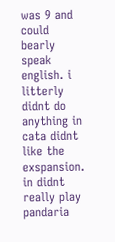was 9 and could bearly speak english. i litterly didnt do anything in cata didnt like the exspansion. in didnt really play pandaria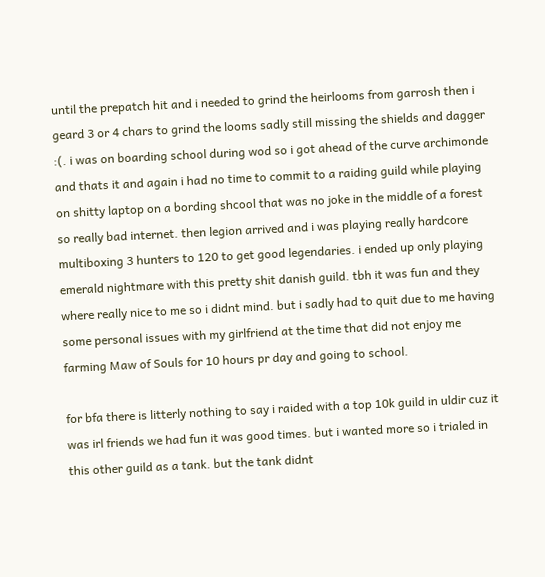until the prepatch hit and i needed to grind the heirlooms from garrosh then i geard 3 or 4 chars to grind the looms sadly still missing the shields and dagger :(. i was on boarding school during wod so i got ahead of the curve archimonde and thats it and again i had no time to commit to a raiding guild while playing on shitty laptop on a bording shcool that was no joke in the middle of a forest so really bad internet. then legion arrived and i was playing really hardcore multiboxing 3 hunters to 120 to get good legendaries. i ended up only playing emerald nightmare with this pretty shit danish guild. tbh it was fun and they where really nice to me so i didnt mind. but i sadly had to quit due to me having some personal issues with my girlfriend at the time that did not enjoy me farming Maw of Souls for 10 hours pr day and going to school.

for bfa there is litterly nothing to say i raided with a top 10k guild in uldir cuz it was irl friends we had fun it was good times. but i wanted more so i trialed in this other guild as a tank. but the tank didnt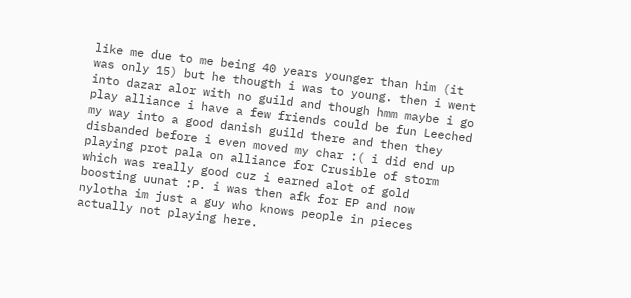like me due to me being 40 years younger than him (it was only 15) but he thougth i was to young. then i went into dazar alor with no guild and though hmm maybe i go play alliance i have a few friends could be fun Leeched my way into a good danish guild there and then they disbanded before i even moved my char :( i did end up playing prot pala on alliance for Crusible of storm which was really good cuz i earned alot of gold boosting uunat :P. i was then afk for EP and now nylotha im just a guy who knows people in pieces actually not playing here.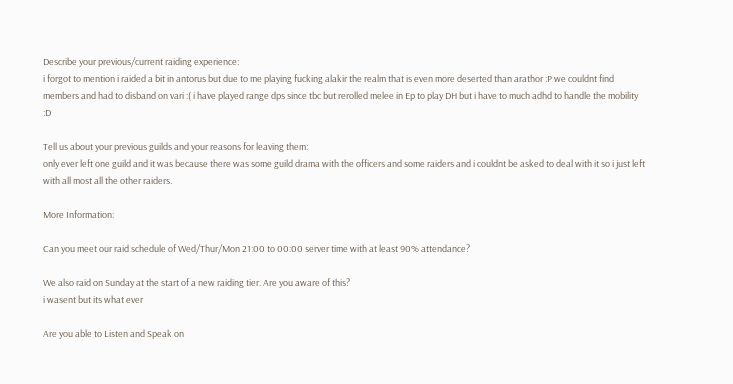Describe your previous/current raiding experience:
i forgot to mention i raided a bit in antorus but due to me playing fucking alakir the realm that is even more deserted than arathor :P we couldnt find members and had to disband on vari :( i have played range dps since tbc but rerolled melee in Ep to play DH but i have to much adhd to handle the mobility :D

Tell us about your previous guilds and your reasons for leaving them:
only ever left one guild and it was because there was some guild drama with the officers and some raiders and i couldnt be asked to deal with it so i just left with all most all the other raiders.

More Information:

Can you meet our raid schedule of Wed/Thur/Mon 21:00 to 00:00 server time with at least 90% attendance?

We also raid on Sunday at the start of a new raiding tier. Are you aware of this?
i wasent but its what ever

Are you able to Listen and Speak on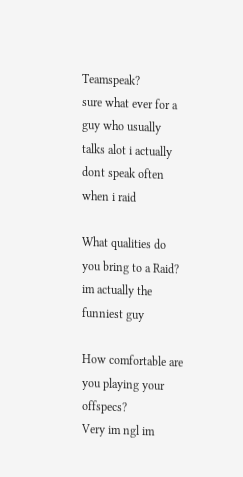Teamspeak?
sure what ever for a guy who usually talks alot i actually dont speak often when i raid

What qualities do you bring to a Raid?
im actually the funniest guy

How comfortable are you playing your offspecs?
Very im ngl im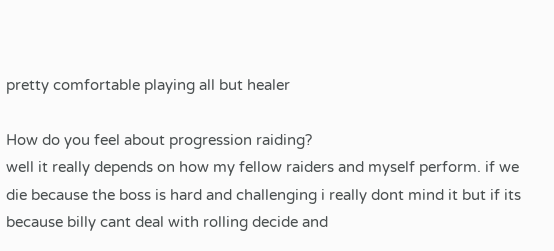pretty comfortable playing all but healer

How do you feel about progression raiding?
well it really depends on how my fellow raiders and myself perform. if we die because the boss is hard and challenging i really dont mind it but if its because billy cant deal with rolling decide and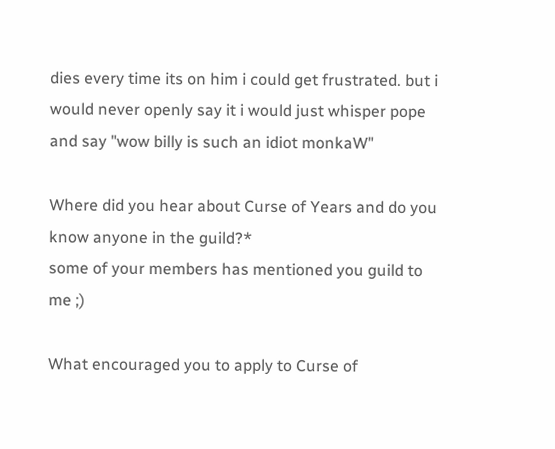dies every time its on him i could get frustrated. but i would never openly say it i would just whisper pope and say "wow billy is such an idiot monkaW"

Where did you hear about Curse of Years and do you know anyone in the guild?*
some of your members has mentioned you guild to me ;)

What encouraged you to apply to Curse of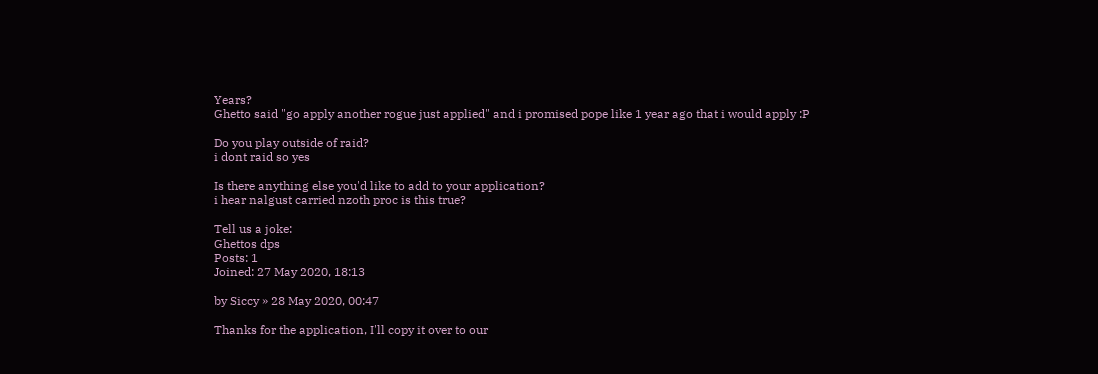Years?
Ghetto said "go apply another rogue just applied" and i promised pope like 1 year ago that i would apply :P

Do you play outside of raid?
i dont raid so yes

Is there anything else you'd like to add to your application?
i hear nalgust carried nzoth proc is this true?

Tell us a joke:
Ghettos dps
Posts: 1
Joined: 27 May 2020, 18:13

by Siccy » 28 May 2020, 00:47

Thanks for the application, I'll copy it over to our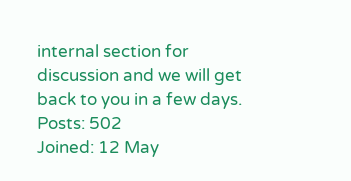internal section for discussion and we will get back to you in a few days.
Posts: 502
Joined: 12 May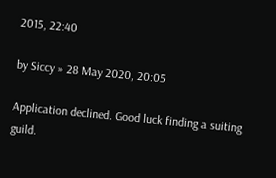2015, 22:40

by Siccy » 28 May 2020, 20:05

Application declined. Good luck finding a suiting guild.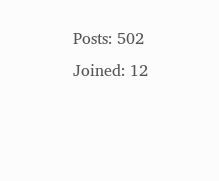Posts: 502
Joined: 12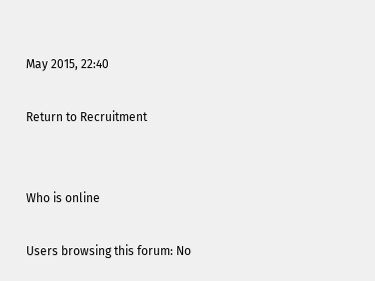May 2015, 22:40

Return to Recruitment


Who is online

Users browsing this forum: No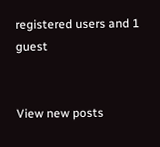registered users and 1 guest


View new posts